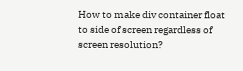How to make div container float to side of screen regardless of screen resolution?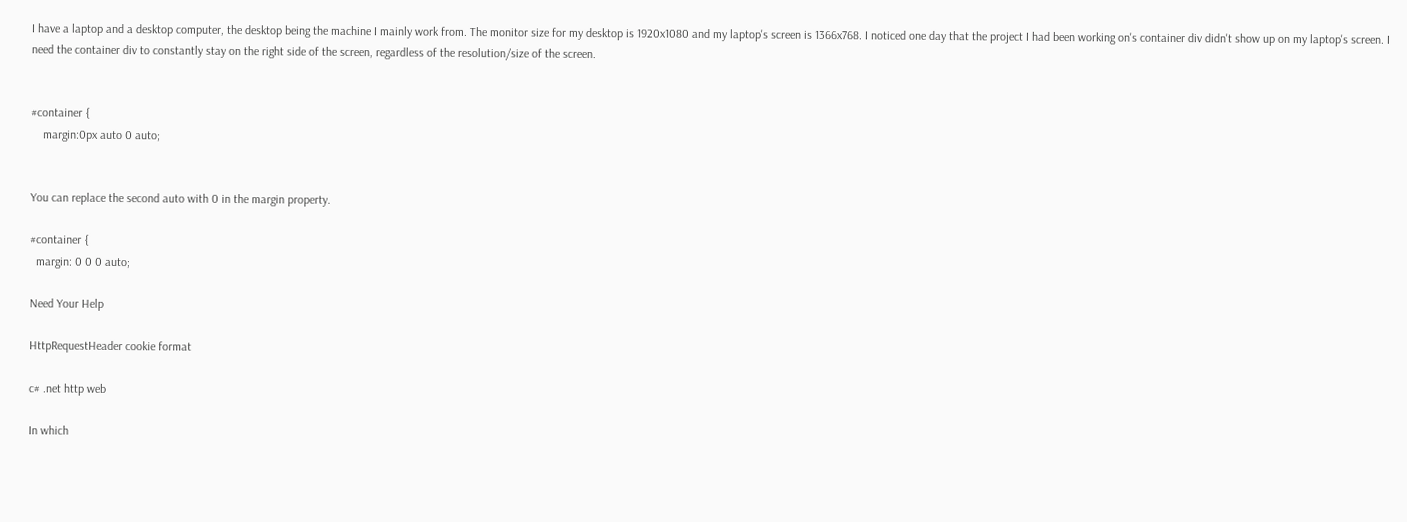I have a laptop and a desktop computer, the desktop being the machine I mainly work from. The monitor size for my desktop is 1920x1080 and my laptop's screen is 1366x768. I noticed one day that the project I had been working on's container div didn't show up on my laptop's screen. I need the container div to constantly stay on the right side of the screen, regardless of the resolution/size of the screen.


#container {
    margin:0px auto 0 auto;


You can replace the second auto with 0 in the margin property.

#container {
  margin: 0 0 0 auto;

Need Your Help

HttpRequestHeader cookie format

c# .net http web

In which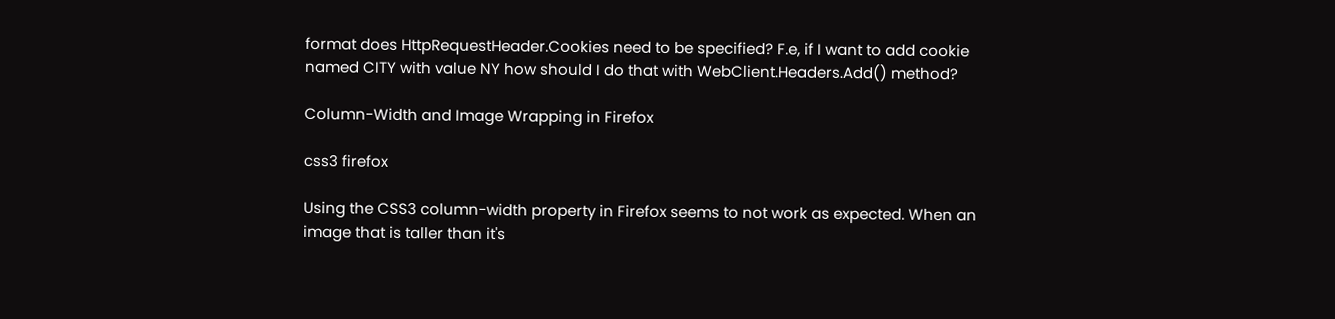format does HttpRequestHeader.Cookies need to be specified? F.e, if I want to add cookie named CITY with value NY how should I do that with WebClient.Headers.Add() method?

Column-Width and Image Wrapping in Firefox

css3 firefox

Using the CSS3 column-width property in Firefox seems to not work as expected. When an image that is taller than it's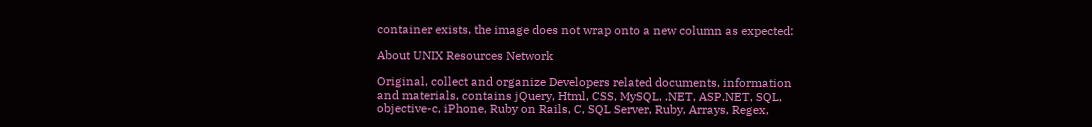container exists, the image does not wrap onto a new column as expected:

About UNIX Resources Network

Original, collect and organize Developers related documents, information and materials, contains jQuery, Html, CSS, MySQL, .NET, ASP.NET, SQL, objective-c, iPhone, Ruby on Rails, C, SQL Server, Ruby, Arrays, Regex,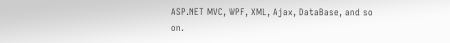ASP.NET MVC, WPF, XML, Ajax, DataBase, and so on.